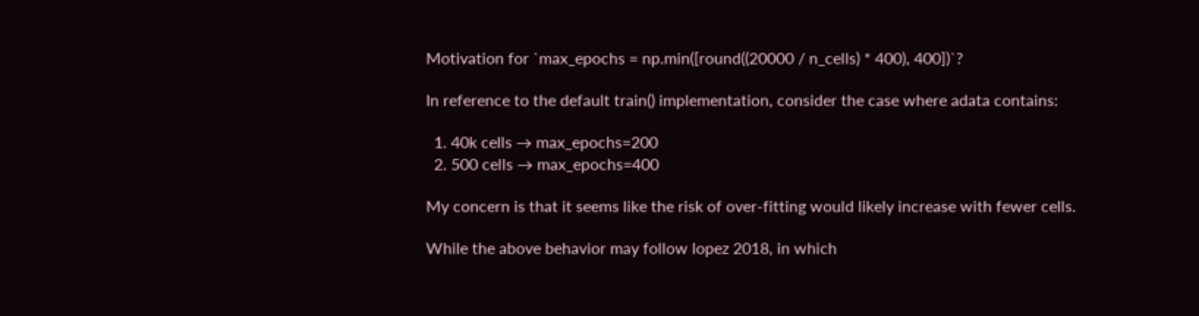Motivation for `max_epochs = np.min([round((20000 / n_cells) * 400), 400])`?

In reference to the default train() implementation, consider the case where adata contains:

  1. 40k cells → max_epochs=200
  2. 500 cells → max_epochs=400

My concern is that it seems like the risk of over-fitting would likely increase with fewer cells.

While the above behavior may follow lopez 2018, in which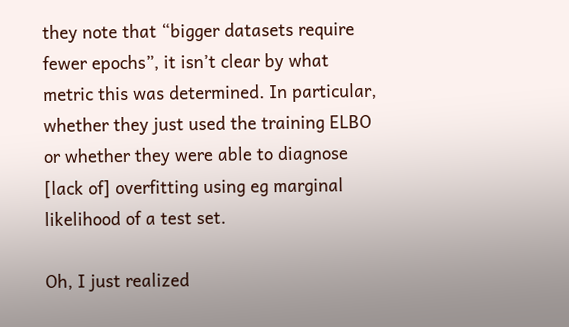they note that “bigger datasets require fewer epochs”, it isn’t clear by what metric this was determined. In particular, whether they just used the training ELBO or whether they were able to diagnose [lack of] overfitting using eg marginal likelihood of a test set.

Oh, I just realized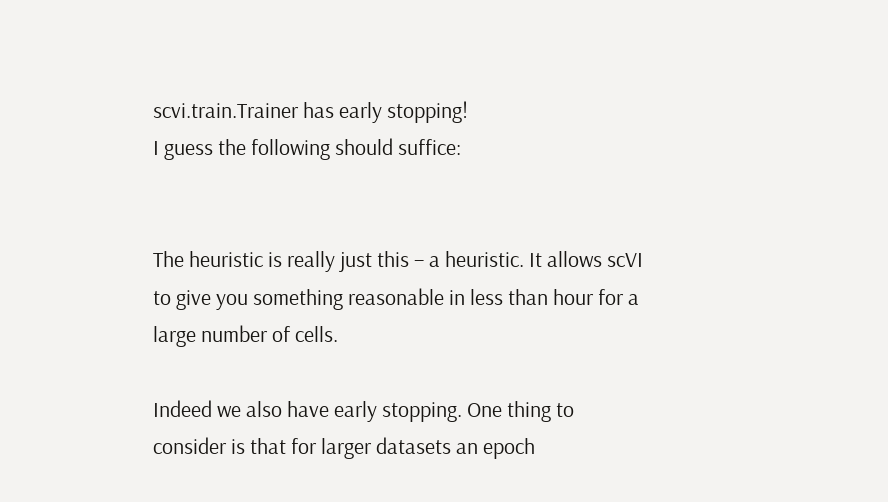scvi.train.Trainer has early stopping!
I guess the following should suffice:


The heuristic is really just this – a heuristic. It allows scVI to give you something reasonable in less than hour for a large number of cells.

Indeed we also have early stopping. One thing to consider is that for larger datasets an epoch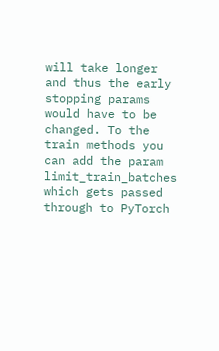will take longer and thus the early stopping params would have to be changed. To the train methods you can add the param limit_train_batches which gets passed through to PyTorch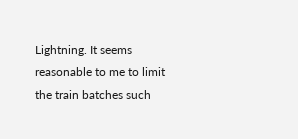Lightning. It seems reasonable to me to limit the train batches such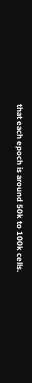that each epoch is around 50k to 100k cells.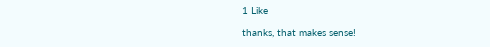1 Like

thanks, that makes sense!